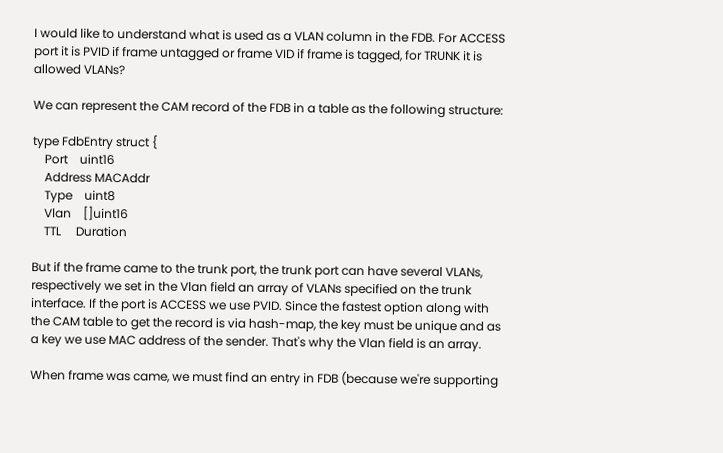I would like to understand what is used as a VLAN column in the FDB. For ACCESS port it is PVID if frame untagged or frame VID if frame is tagged, for TRUNK it is allowed VLANs?

We can represent the CAM record of the FDB in a table as the following structure:

type FdbEntry struct {
    Port    uint16
    Address MACAddr
    Type    uint8
    Vlan    []uint16
    TTL     Duration

But if the frame came to the trunk port, the trunk port can have several VLANs, respectively we set in the Vlan field an array of VLANs specified on the trunk interface. If the port is ACCESS we use PVID. Since the fastest option along with the CAM table to get the record is via hash-map, the key must be unique and as a key we use MAC address of the sender. That's why the Vlan field is an array.

When frame was came, we must find an entry in FDB (because we're supporting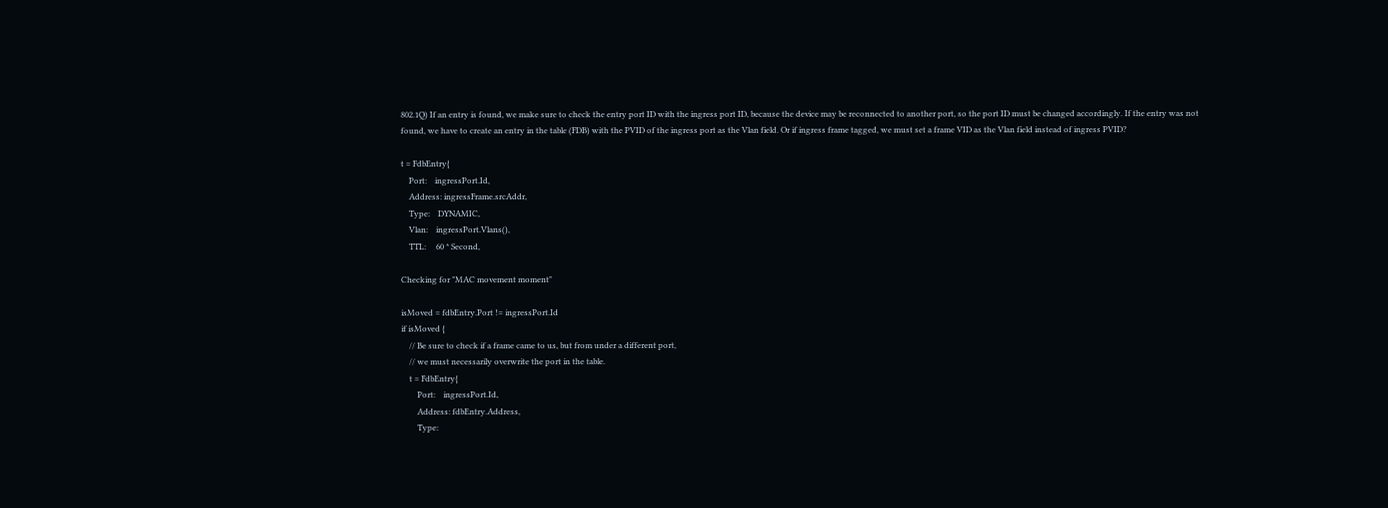802.1Q) If an entry is found, we make sure to check the entry port ID with the ingress port ID, because the device may be reconnected to another port, so the port ID must be changed accordingly. If the entry was not found, we have to create an entry in the table (FDB) with the PVID of the ingress port as the Vlan field. Or if ingress frame tagged, we must set a frame VID as the Vlan field instead of ingress PVID?

t = FdbEntry{
    Port:    ingressPort.Id,
    Address: ingressFrame.srcAddr,
    Type:    DYNAMIC,
    Vlan:    ingressPort.Vlans(),
    TTL:     60 * Second,

Checking for "MAC movement moment"

isMoved = fdbEntry.Port != ingressPort.Id
if isMoved {
    // Be sure to check if a frame came to us, but from under a different port,
    // we must necessarily overwrite the port in the table.
    t = FdbEntry{
        Port:    ingressPort.Id,
        Address: fdbEntry.Address,
        Type: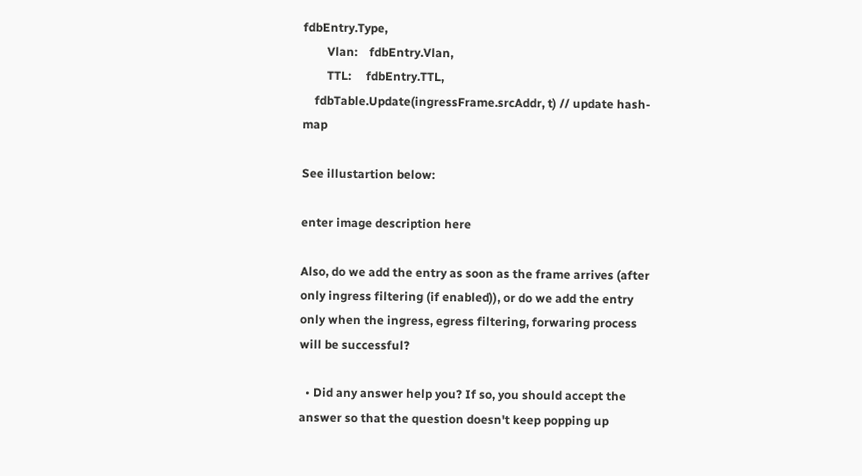fdbEntry.Type,
        Vlan:    fdbEntry.Vlan,
        TTL:     fdbEntry.TTL,
    fdbTable.Update(ingressFrame.srcAddr, t) // update hash-map

See illustartion below:

enter image description here

Also, do we add the entry as soon as the frame arrives (after only ingress filtering (if enabled)), or do we add the entry only when the ingress, egress filtering, forwaring process will be successful?

  • Did any answer help you? If so, you should accept the answer so that the question doesn't keep popping up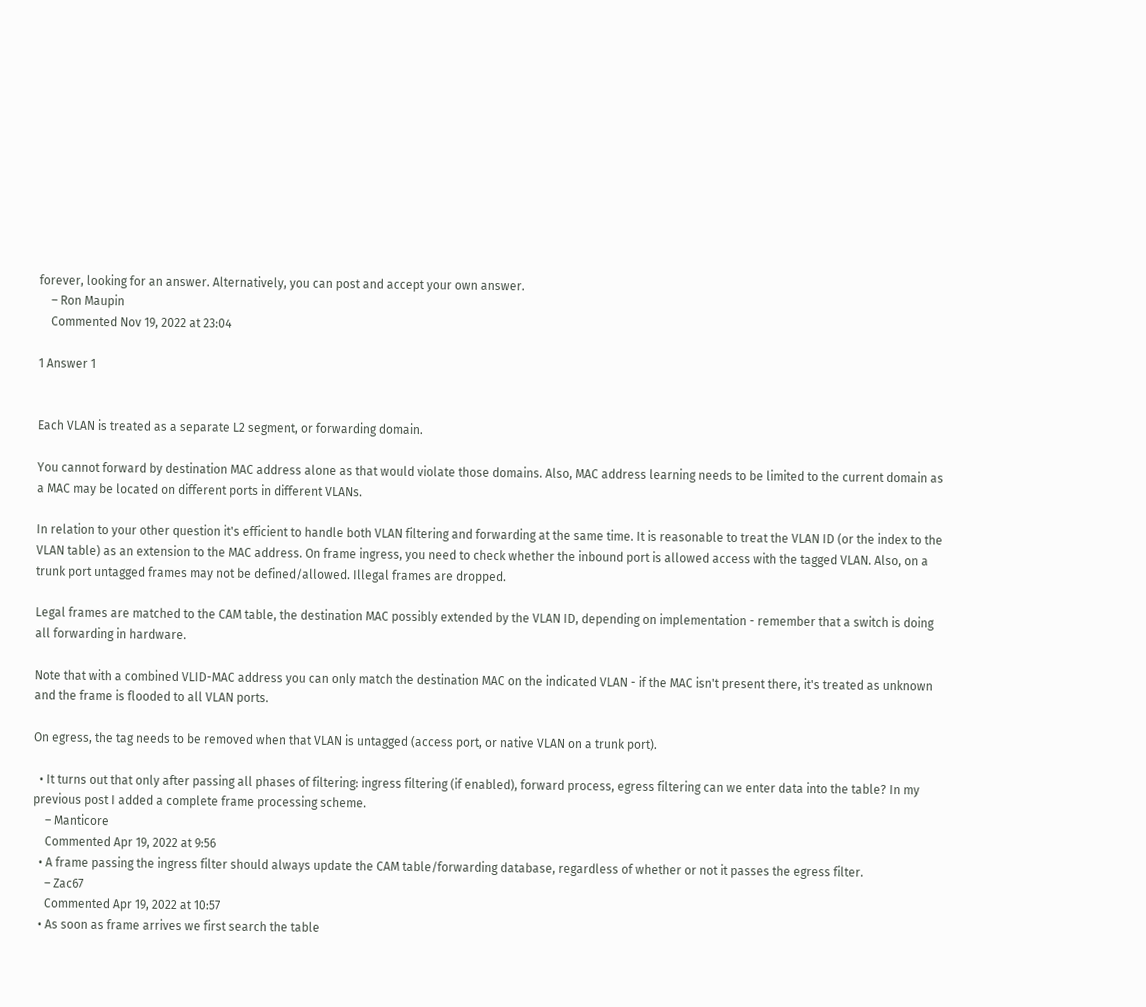forever, looking for an answer. Alternatively, you can post and accept your own answer.
    – Ron Maupin
    Commented Nov 19, 2022 at 23:04

1 Answer 1


Each VLAN is treated as a separate L2 segment, or forwarding domain.

You cannot forward by destination MAC address alone as that would violate those domains. Also, MAC address learning needs to be limited to the current domain as a MAC may be located on different ports in different VLANs.

In relation to your other question it's efficient to handle both VLAN filtering and forwarding at the same time. It is reasonable to treat the VLAN ID (or the index to the VLAN table) as an extension to the MAC address. On frame ingress, you need to check whether the inbound port is allowed access with the tagged VLAN. Also, on a trunk port untagged frames may not be defined/allowed. Illegal frames are dropped.

Legal frames are matched to the CAM table, the destination MAC possibly extended by the VLAN ID, depending on implementation - remember that a switch is doing all forwarding in hardware.

Note that with a combined VLID-MAC address you can only match the destination MAC on the indicated VLAN - if the MAC isn't present there, it's treated as unknown and the frame is flooded to all VLAN ports.

On egress, the tag needs to be removed when that VLAN is untagged (access port, or native VLAN on a trunk port).

  • It turns out that only after passing all phases of filtering: ingress filtering (if enabled), forward process, egress filtering can we enter data into the table? In my previous post I added a complete frame processing scheme.
    – Manticore
    Commented Apr 19, 2022 at 9:56
  • A frame passing the ingress filter should always update the CAM table/forwarding database, regardless of whether or not it passes the egress filter.
    – Zac67
    Commented Apr 19, 2022 at 10:57
  • As soon as frame arrives we first search the table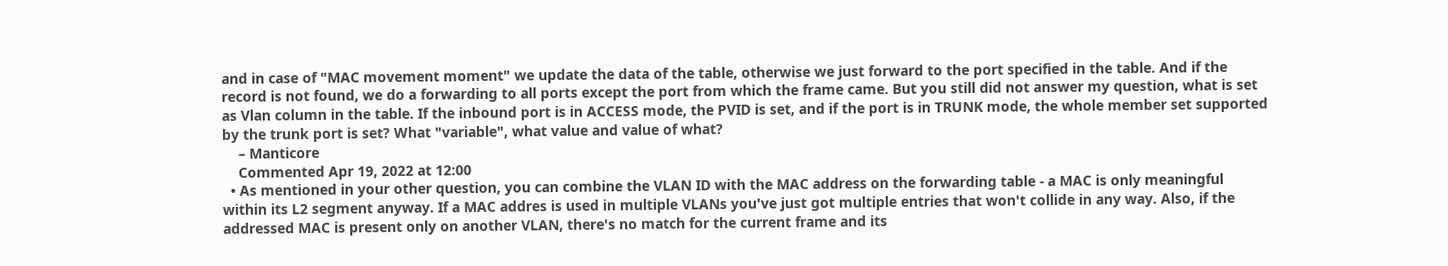and in case of "MAC movement moment" we update the data of the table, otherwise we just forward to the port specified in the table. And if the record is not found, we do a forwarding to all ports except the port from which the frame came. But you still did not answer my question, what is set as Vlan column in the table. If the inbound port is in ACCESS mode, the PVID is set, and if the port is in TRUNK mode, the whole member set supported by the trunk port is set? What "variable", what value and value of what?
    – Manticore
    Commented Apr 19, 2022 at 12:00
  • As mentioned in your other question, you can combine the VLAN ID with the MAC address on the forwarding table - a MAC is only meaningful within its L2 segment anyway. If a MAC addres is used in multiple VLANs you've just got multiple entries that won't collide in any way. Also, if the addressed MAC is present only on another VLAN, there's no match for the current frame and its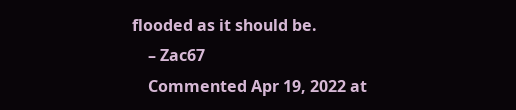flooded as it should be.
    – Zac67
    Commented Apr 19, 2022 at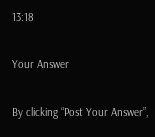13:18

Your Answer

By clicking “Post Your Answer”,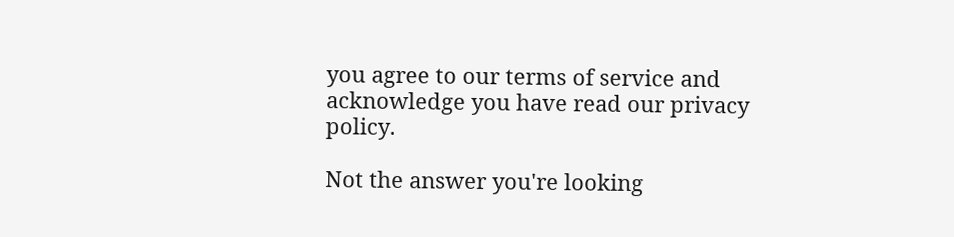you agree to our terms of service and acknowledge you have read our privacy policy.

Not the answer you're looking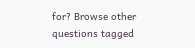for? Browse other questions tagged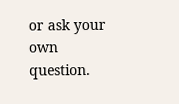or ask your own question.